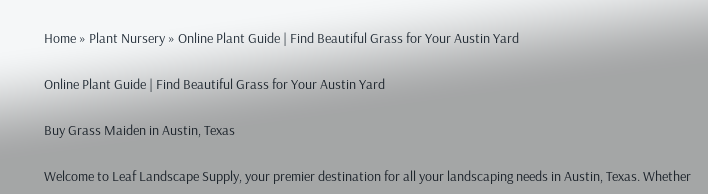Home » Plant Nursery » Online Plant Guide | Find Beautiful Grass for Your Austin Yard

Online Plant Guide | Find Beautiful Grass for Your Austin Yard

Buy Grass Maiden in Austin, Texas

Welcome to Leaf Landscape Supply, your premier destination for all your landscaping needs in Austin, Texas. Whether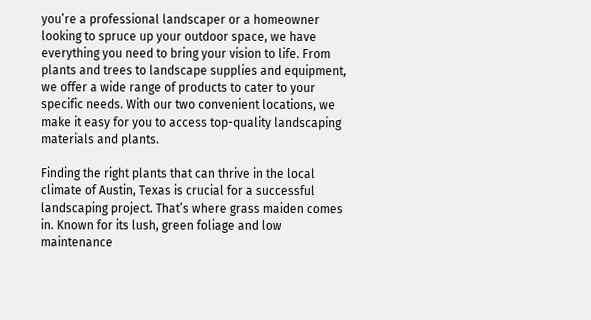you’re a professional landscaper or a homeowner looking to spruce up your outdoor space, we have everything you need to bring your vision to life. From plants and trees to landscape supplies and equipment, we offer a wide range of products to cater to your specific needs. With our two convenient locations, we make it easy for you to access top-quality landscaping materials and plants.

Finding the right plants that can thrive in the local climate of Austin, Texas is crucial for a successful landscaping project. That’s where grass maiden comes in. Known for its lush, green foliage and low maintenance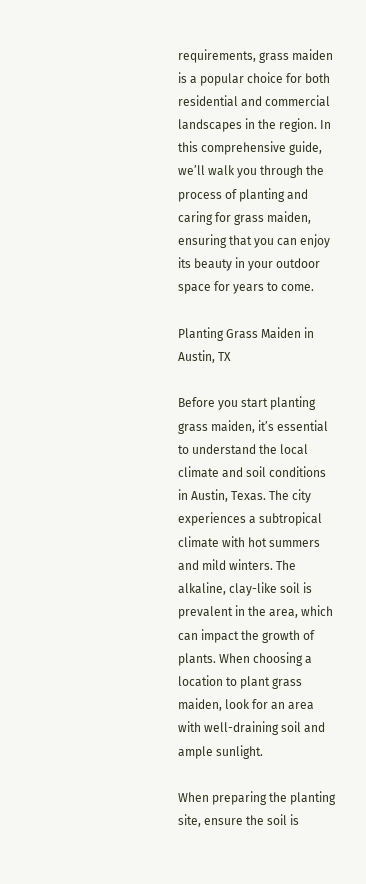requirements, grass maiden is a popular choice for both residential and commercial landscapes in the region. In this comprehensive guide, we’ll walk you through the process of planting and caring for grass maiden, ensuring that you can enjoy its beauty in your outdoor space for years to come.

Planting Grass Maiden in Austin, TX

Before you start planting grass maiden, it’s essential to understand the local climate and soil conditions in Austin, Texas. The city experiences a subtropical climate with hot summers and mild winters. The alkaline, clay-like soil is prevalent in the area, which can impact the growth of plants. When choosing a location to plant grass maiden, look for an area with well-draining soil and ample sunlight.

When preparing the planting site, ensure the soil is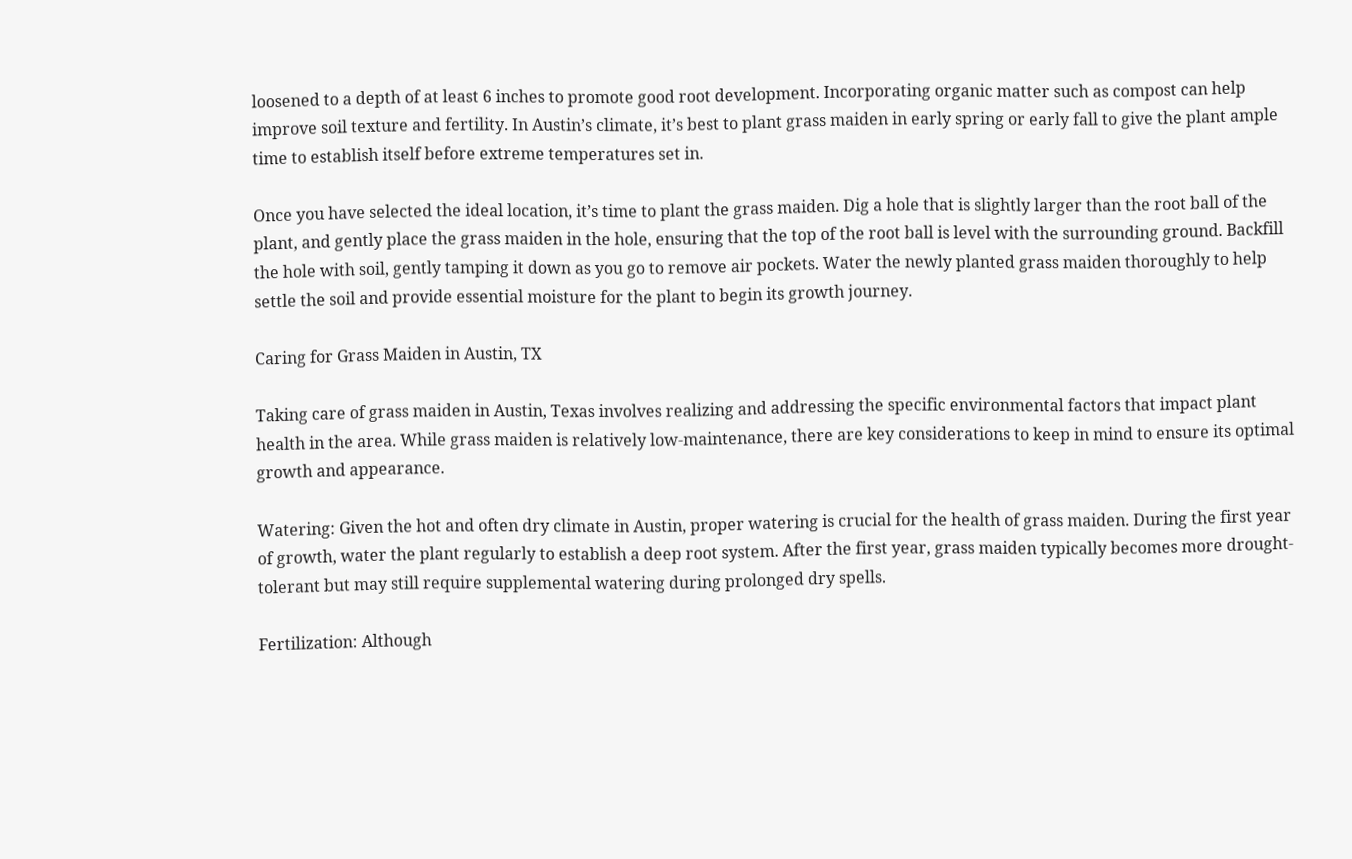loosened to a depth of at least 6 inches to promote good root development. Incorporating organic matter such as compost can help improve soil texture and fertility. In Austin’s climate, it’s best to plant grass maiden in early spring or early fall to give the plant ample time to establish itself before extreme temperatures set in.

Once you have selected the ideal location, it’s time to plant the grass maiden. Dig a hole that is slightly larger than the root ball of the plant, and gently place the grass maiden in the hole, ensuring that the top of the root ball is level with the surrounding ground. Backfill the hole with soil, gently tamping it down as you go to remove air pockets. Water the newly planted grass maiden thoroughly to help settle the soil and provide essential moisture for the plant to begin its growth journey.

Caring for Grass Maiden in Austin, TX

Taking care of grass maiden in Austin, Texas involves realizing and addressing the specific environmental factors that impact plant health in the area. While grass maiden is relatively low-maintenance, there are key considerations to keep in mind to ensure its optimal growth and appearance.

Watering: Given the hot and often dry climate in Austin, proper watering is crucial for the health of grass maiden. During the first year of growth, water the plant regularly to establish a deep root system. After the first year, grass maiden typically becomes more drought-tolerant but may still require supplemental watering during prolonged dry spells.

Fertilization: Although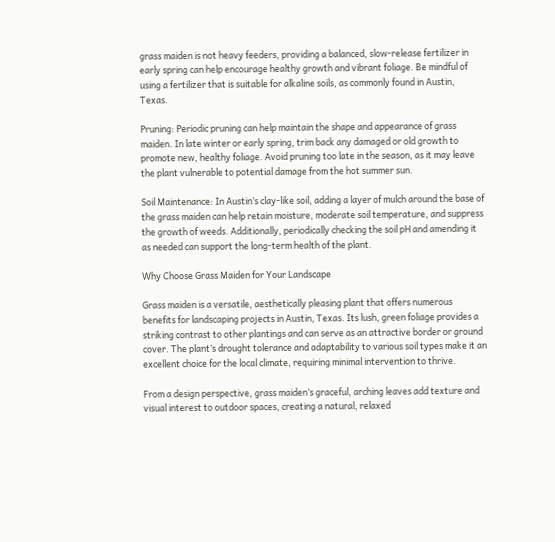grass maiden is not heavy feeders, providing a balanced, slow-release fertilizer in early spring can help encourage healthy growth and vibrant foliage. Be mindful of using a fertilizer that is suitable for alkaline soils, as commonly found in Austin, Texas.

Pruning: Periodic pruning can help maintain the shape and appearance of grass maiden. In late winter or early spring, trim back any damaged or old growth to promote new, healthy foliage. Avoid pruning too late in the season, as it may leave the plant vulnerable to potential damage from the hot summer sun.

Soil Maintenance: In Austin’s clay-like soil, adding a layer of mulch around the base of the grass maiden can help retain moisture, moderate soil temperature, and suppress the growth of weeds. Additionally, periodically checking the soil pH and amending it as needed can support the long-term health of the plant.

Why Choose Grass Maiden for Your Landscape

Grass maiden is a versatile, aesthetically pleasing plant that offers numerous benefits for landscaping projects in Austin, Texas. Its lush, green foliage provides a striking contrast to other plantings and can serve as an attractive border or ground cover. The plant’s drought tolerance and adaptability to various soil types make it an excellent choice for the local climate, requiring minimal intervention to thrive.

From a design perspective, grass maiden’s graceful, arching leaves add texture and visual interest to outdoor spaces, creating a natural, relaxed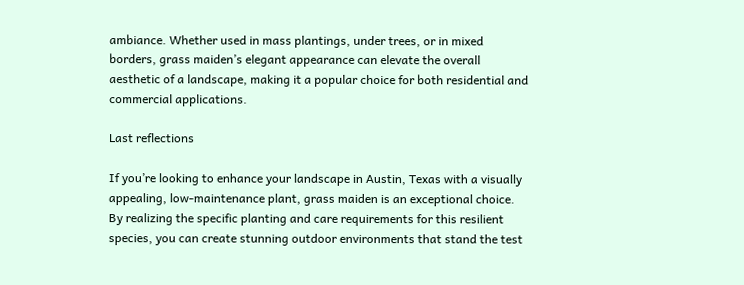ambiance. Whether used in mass plantings, under trees, or in mixed borders, grass maiden’s elegant appearance can elevate the overall aesthetic of a landscape, making it a popular choice for both residential and commercial applications.

Last reflections

If you’re looking to enhance your landscape in Austin, Texas with a visually appealing, low-maintenance plant, grass maiden is an exceptional choice. By realizing the specific planting and care requirements for this resilient species, you can create stunning outdoor environments that stand the test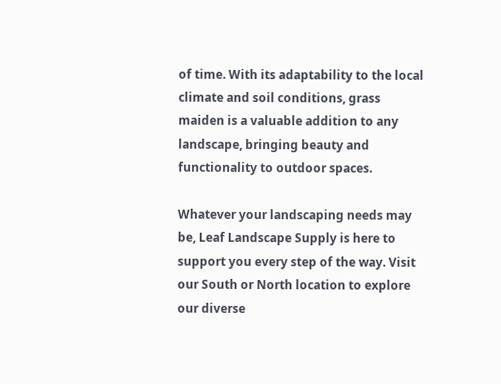of time. With its adaptability to the local climate and soil conditions, grass maiden is a valuable addition to any landscape, bringing beauty and functionality to outdoor spaces.

Whatever your landscaping needs may be, Leaf Landscape Supply is here to support you every step of the way. Visit our South or North location to explore our diverse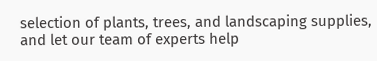selection of plants, trees, and landscaping supplies, and let our team of experts help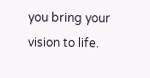you bring your vision to life.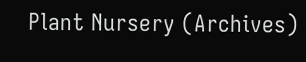Plant Nursery (Archives)